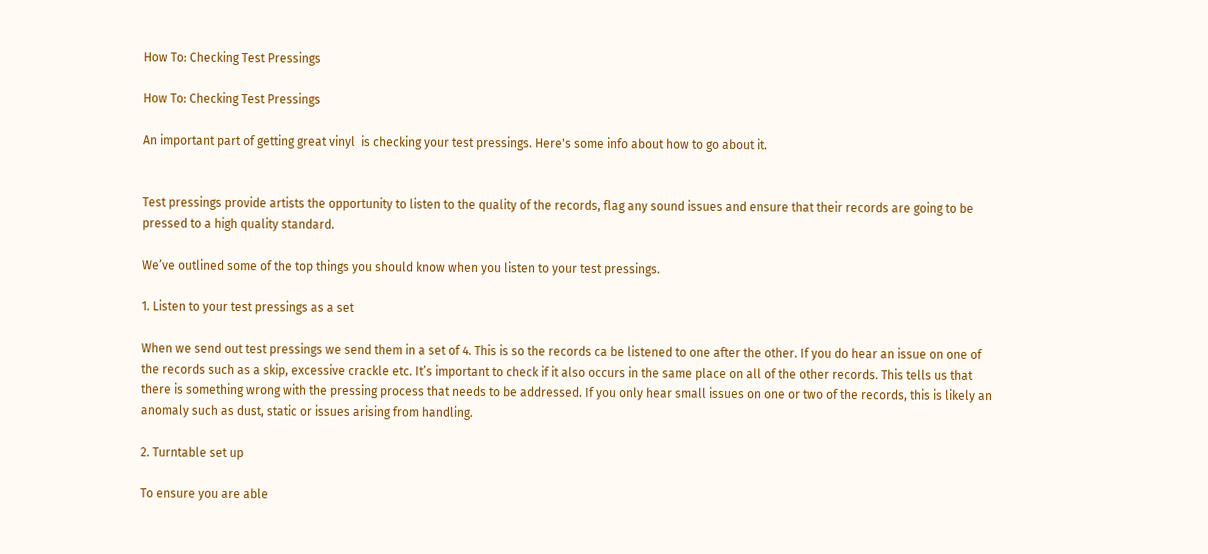How To: Checking Test Pressings

How To: Checking Test Pressings

An important part of getting great vinyl  is checking your test pressings. Here's some info about how to go about it.


Test pressings provide artists the opportunity to listen to the quality of the records, flag any sound issues and ensure that their records are going to be pressed to a high quality standard.

We’ve outlined some of the top things you should know when you listen to your test pressings.

1. Listen to your test pressings as a set

When we send out test pressings we send them in a set of 4. This is so the records ca be listened to one after the other. If you do hear an issue on one of the records such as a skip, excessive crackle etc. It’s important to check if it also occurs in the same place on all of the other records. This tells us that there is something wrong with the pressing process that needs to be addressed. If you only hear small issues on one or two of the records, this is likely an anomaly such as dust, static or issues arising from handling.

2. Turntable set up

To ensure you are able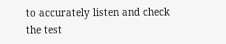to accurately listen and check the test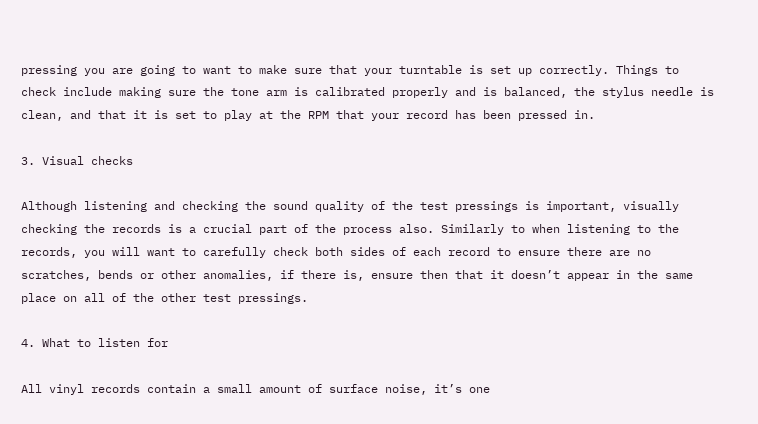pressing you are going to want to make sure that your turntable is set up correctly. Things to check include making sure the tone arm is calibrated properly and is balanced, the stylus needle is clean, and that it is set to play at the RPM that your record has been pressed in.

3. Visual checks

Although listening and checking the sound quality of the test pressings is important, visually checking the records is a crucial part of the process also. Similarly to when listening to the records, you will want to carefully check both sides of each record to ensure there are no scratches, bends or other anomalies, if there is, ensure then that it doesn’t appear in the same place on all of the other test pressings.

4. What to listen for

All vinyl records contain a small amount of surface noise, it’s one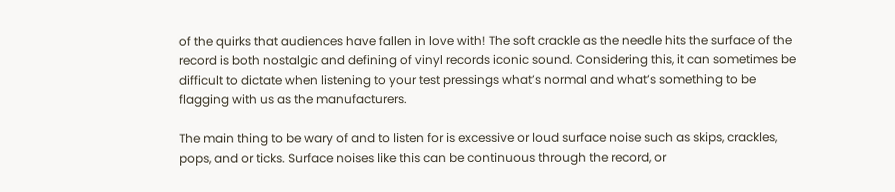of the quirks that audiences have fallen in love with! The soft crackle as the needle hits the surface of the record is both nostalgic and defining of vinyl records iconic sound. Considering this, it can sometimes be difficult to dictate when listening to your test pressings what’s normal and what’s something to be flagging with us as the manufacturers.

The main thing to be wary of and to listen for is excessive or loud surface noise such as skips, crackles, pops, and or ticks. Surface noises like this can be continuous through the record, or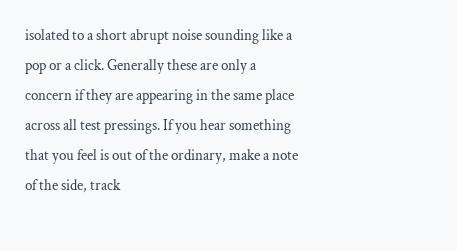isolated to a short abrupt noise sounding like a pop or a click. Generally these are only a concern if they are appearing in the same place across all test pressings. If you hear something that you feel is out of the ordinary, make a note of the side, track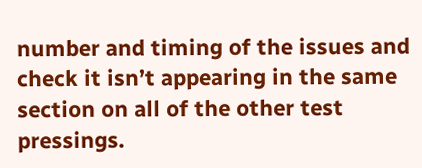number and timing of the issues and check it isn’t appearing in the same section on all of the other test pressings.